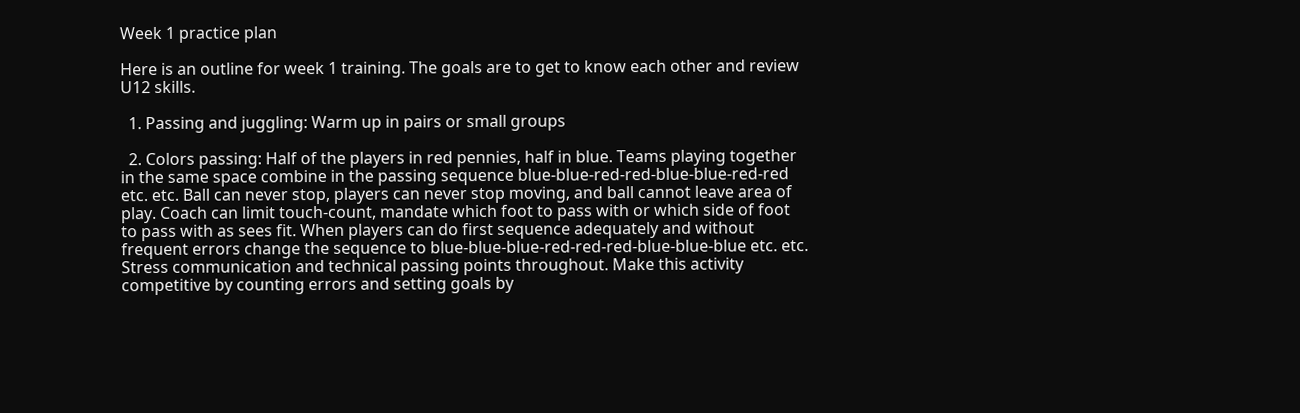Week 1 practice plan

Here is an outline for week 1 training. The goals are to get to know each other and review U12 skills.

  1. Passing and juggling: Warm up in pairs or small groups

  2. Colors passing: Half of the players in red pennies, half in blue. Teams playing together in the same space combine in the passing sequence blue-blue-red-red-blue-blue-red-red etc. etc. Ball can never stop, players can never stop moving, and ball cannot leave area of play. Coach can limit touch-count, mandate which foot to pass with or which side of foot to pass with as sees fit. When players can do first sequence adequately and without frequent errors change the sequence to blue-blue-blue-red-red-red-blue-blue-blue etc. etc. Stress communication and technical passing points throughout. Make this activity competitive by counting errors and setting goals by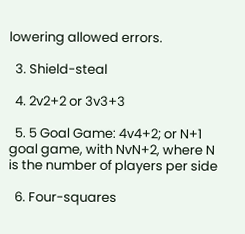lowering allowed errors.

  3. Shield-steal

  4. 2v2+2 or 3v3+3

  5. 5 Goal Game: 4v4+2; or N+1 goal game, with NvN+2, where N is the number of players per side

  6. Four-squares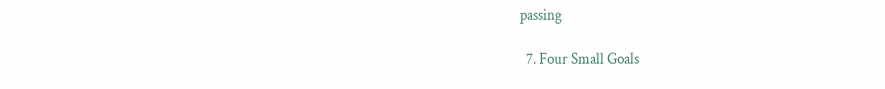passing

  7. Four Small Goals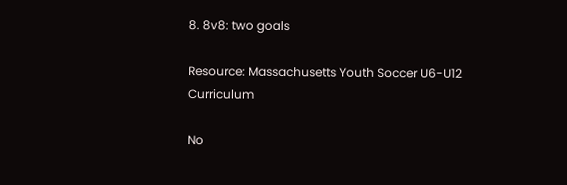8. 8v8: two goals

Resource: Massachusetts Youth Soccer U6-U12 Curriculum

No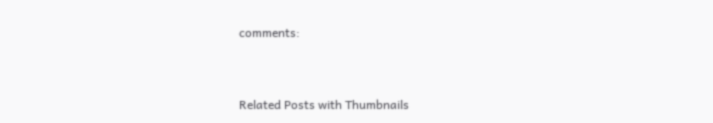comments:


Related Posts with Thumbnails